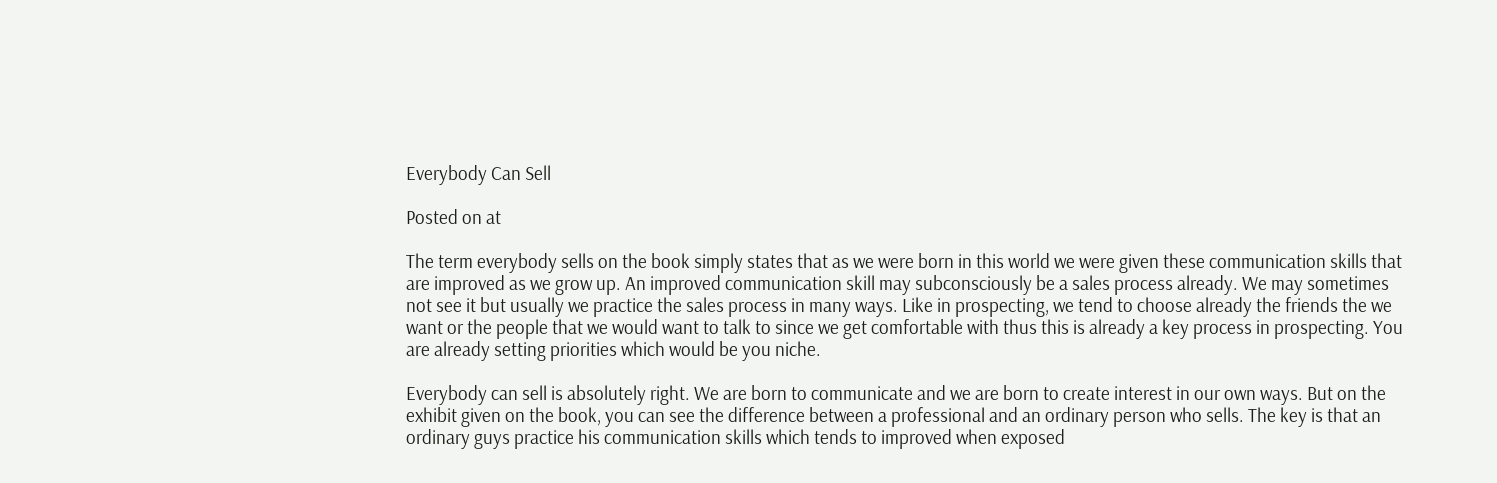Everybody Can Sell

Posted on at

The term everybody sells on the book simply states that as we were born in this world we were given these communication skills that are improved as we grow up. An improved communication skill may subconsciously be a sales process already. We may sometimes not see it but usually we practice the sales process in many ways. Like in prospecting, we tend to choose already the friends the we want or the people that we would want to talk to since we get comfortable with thus this is already a key process in prospecting. You are already setting priorities which would be you niche.

Everybody can sell is absolutely right. We are born to communicate and we are born to create interest in our own ways. But on the exhibit given on the book, you can see the difference between a professional and an ordinary person who sells. The key is that an ordinary guys practice his communication skills which tends to improved when exposed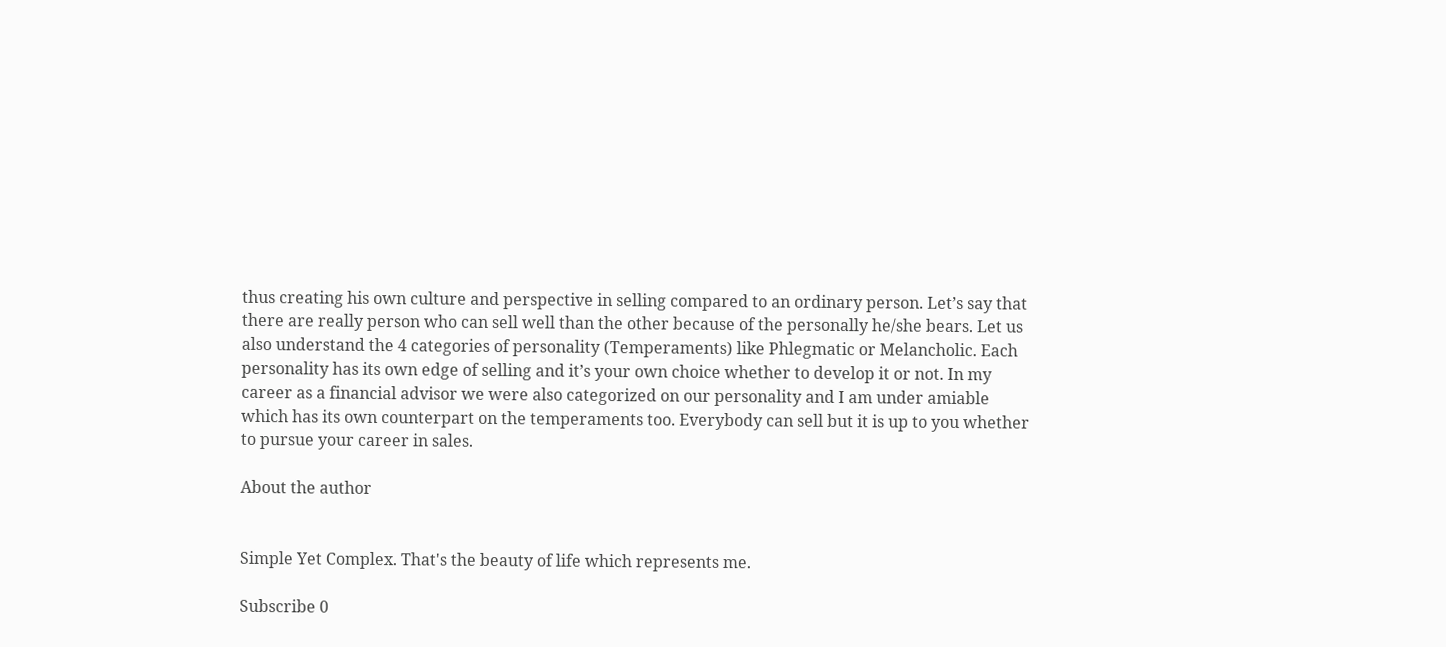thus creating his own culture and perspective in selling compared to an ordinary person. Let’s say that there are really person who can sell well than the other because of the personally he/she bears. Let us also understand the 4 categories of personality (Temperaments) like Phlegmatic or Melancholic. Each personality has its own edge of selling and it’s your own choice whether to develop it or not. In my career as a financial advisor we were also categorized on our personality and I am under amiable which has its own counterpart on the temperaments too. Everybody can sell but it is up to you whether to pursue your career in sales.

About the author


Simple Yet Complex. That's the beauty of life which represents me.

Subscribe 0